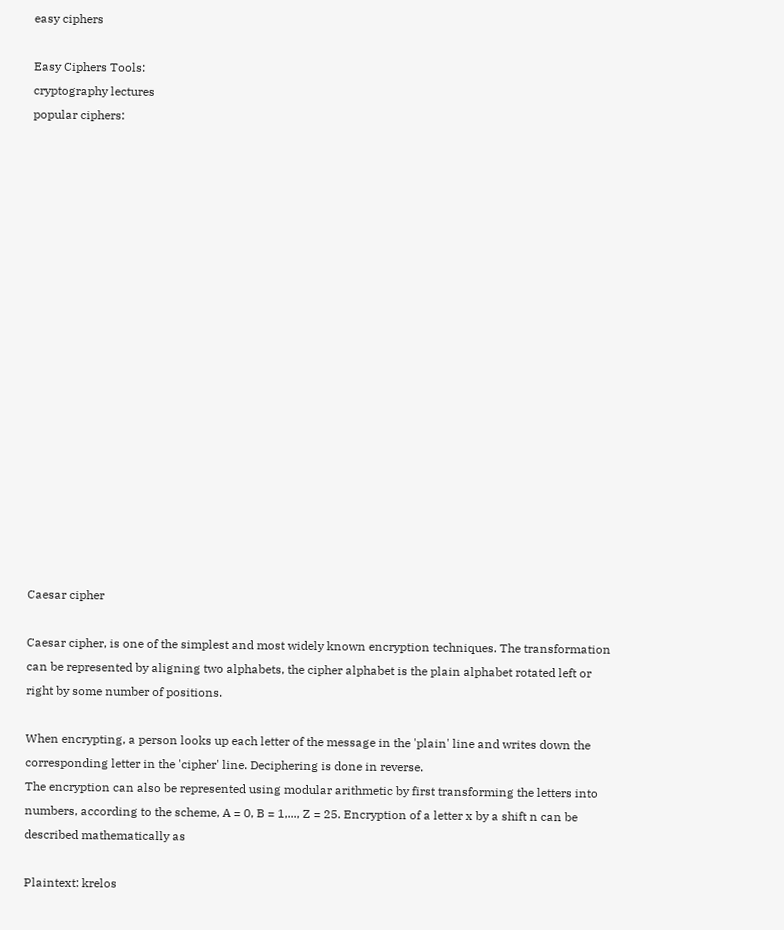easy ciphers

Easy Ciphers Tools:
cryptography lectures
popular ciphers:



















Caesar cipher

Caesar cipher, is one of the simplest and most widely known encryption techniques. The transformation can be represented by aligning two alphabets, the cipher alphabet is the plain alphabet rotated left or right by some number of positions.

When encrypting, a person looks up each letter of the message in the 'plain' line and writes down the corresponding letter in the 'cipher' line. Deciphering is done in reverse.
The encryption can also be represented using modular arithmetic by first transforming the letters into numbers, according to the scheme, A = 0, B = 1,..., Z = 25. Encryption of a letter x by a shift n can be described mathematically as

Plaintext: krelos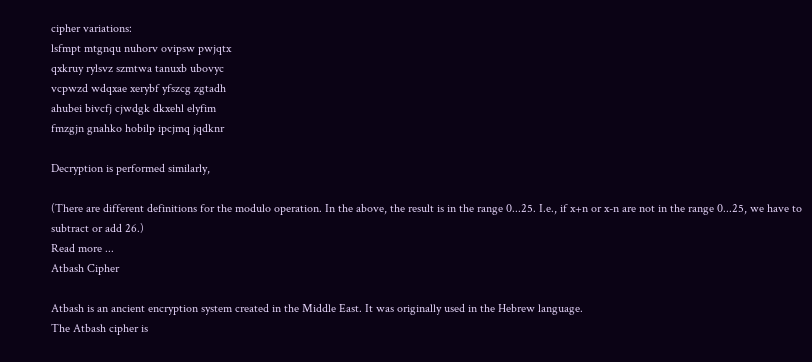cipher variations:
lsfmpt mtgnqu nuhorv ovipsw pwjqtx
qxkruy rylsvz szmtwa tanuxb ubovyc
vcpwzd wdqxae xerybf yfszcg zgtadh
ahubei bivcfj cjwdgk dkxehl elyfim
fmzgjn gnahko hobilp ipcjmq jqdknr

Decryption is performed similarly,

(There are different definitions for the modulo operation. In the above, the result is in the range 0...25. I.e., if x+n or x-n are not in the range 0...25, we have to subtract or add 26.)
Read more ...
Atbash Cipher

Atbash is an ancient encryption system created in the Middle East. It was originally used in the Hebrew language.
The Atbash cipher is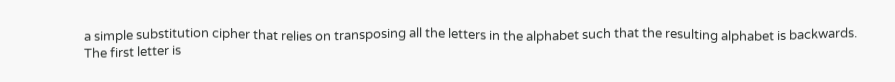a simple substitution cipher that relies on transposing all the letters in the alphabet such that the resulting alphabet is backwards.
The first letter is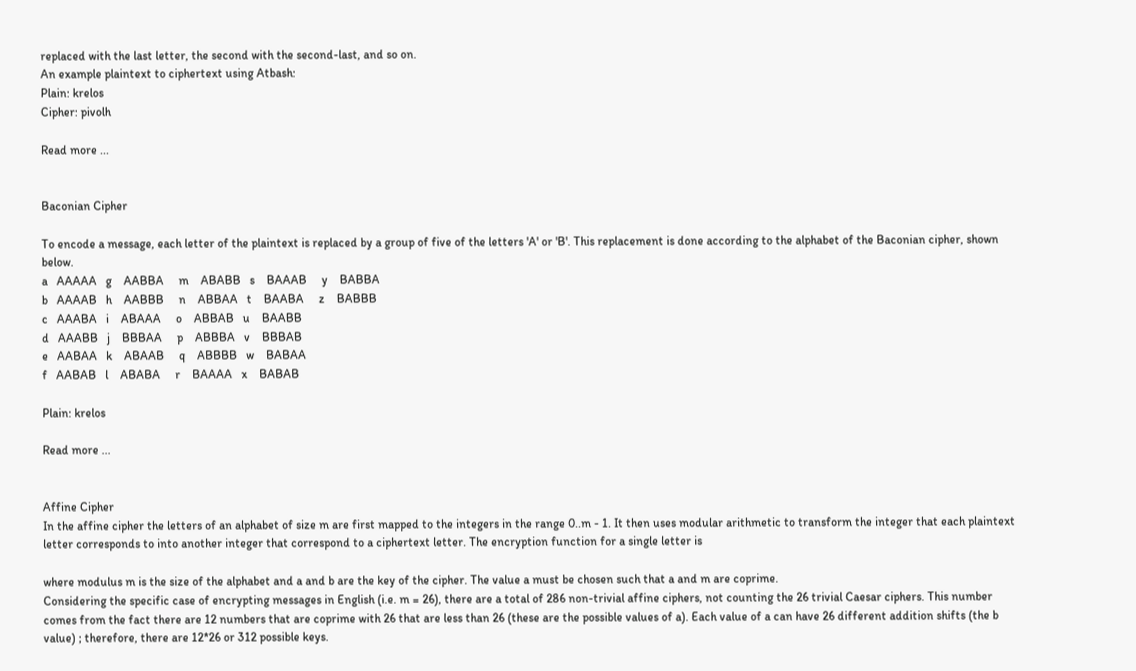replaced with the last letter, the second with the second-last, and so on.
An example plaintext to ciphertext using Atbash:
Plain: krelos
Cipher: pivolh

Read more ...


Baconian Cipher

To encode a message, each letter of the plaintext is replaced by a group of five of the letters 'A' or 'B'. This replacement is done according to the alphabet of the Baconian cipher, shown below.
a   AAAAA   g    AABBA     m    ABABB   s    BAAAB     y    BABBA
b   AAAAB   h    AABBB     n    ABBAA   t    BAABA     z    BABBB
c   AAABA   i    ABAAA     o    ABBAB   u    BAABB
d   AAABB   j    BBBAA     p    ABBBA   v    BBBAB
e   AABAA   k    ABAAB     q    ABBBB   w    BABAA
f   AABAB   l    ABABA     r    BAAAA   x    BABAB

Plain: krelos

Read more ...


Affine Cipher
In the affine cipher the letters of an alphabet of size m are first mapped to the integers in the range 0..m - 1. It then uses modular arithmetic to transform the integer that each plaintext letter corresponds to into another integer that correspond to a ciphertext letter. The encryption function for a single letter is

where modulus m is the size of the alphabet and a and b are the key of the cipher. The value a must be chosen such that a and m are coprime.
Considering the specific case of encrypting messages in English (i.e. m = 26), there are a total of 286 non-trivial affine ciphers, not counting the 26 trivial Caesar ciphers. This number comes from the fact there are 12 numbers that are coprime with 26 that are less than 26 (these are the possible values of a). Each value of a can have 26 different addition shifts (the b value) ; therefore, there are 12*26 or 312 possible keys.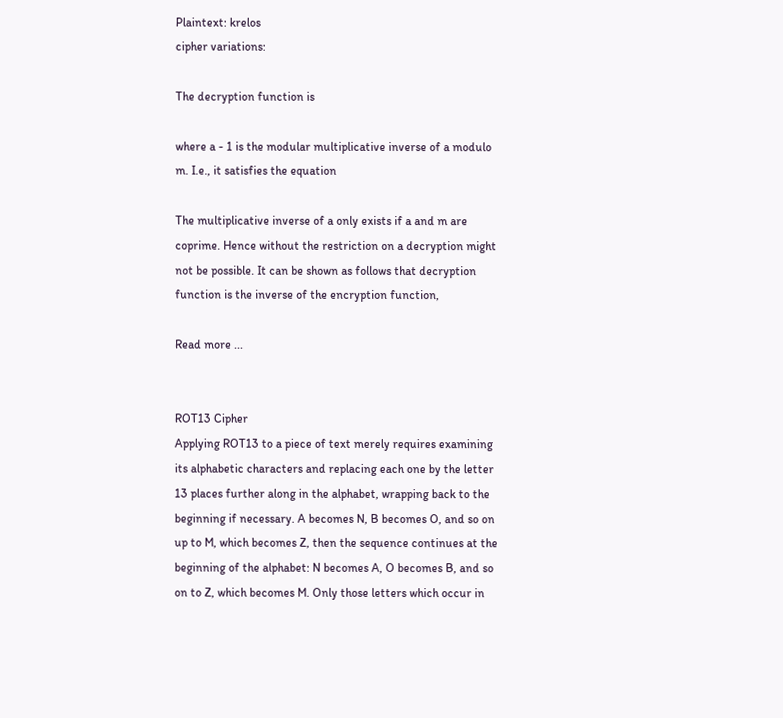Plaintext: krelos
cipher variations:

The decryption function is

where a - 1 is the modular multiplicative inverse of a modulo m. I.e., it satisfies the equation

The multiplicative inverse of a only exists if a and m are coprime. Hence without the restriction on a decryption might not be possible. It can be shown as follows that decryption function is the inverse of the encryption function,

Read more ...


ROT13 Cipher
Applying ROT13 to a piece of text merely requires examining its alphabetic characters and replacing each one by the letter 13 places further along in the alphabet, wrapping back to the beginning if necessary. A becomes N, B becomes O, and so on up to M, which becomes Z, then the sequence continues at the beginning of the alphabet: N becomes A, O becomes B, and so on to Z, which becomes M. Only those letters which occur in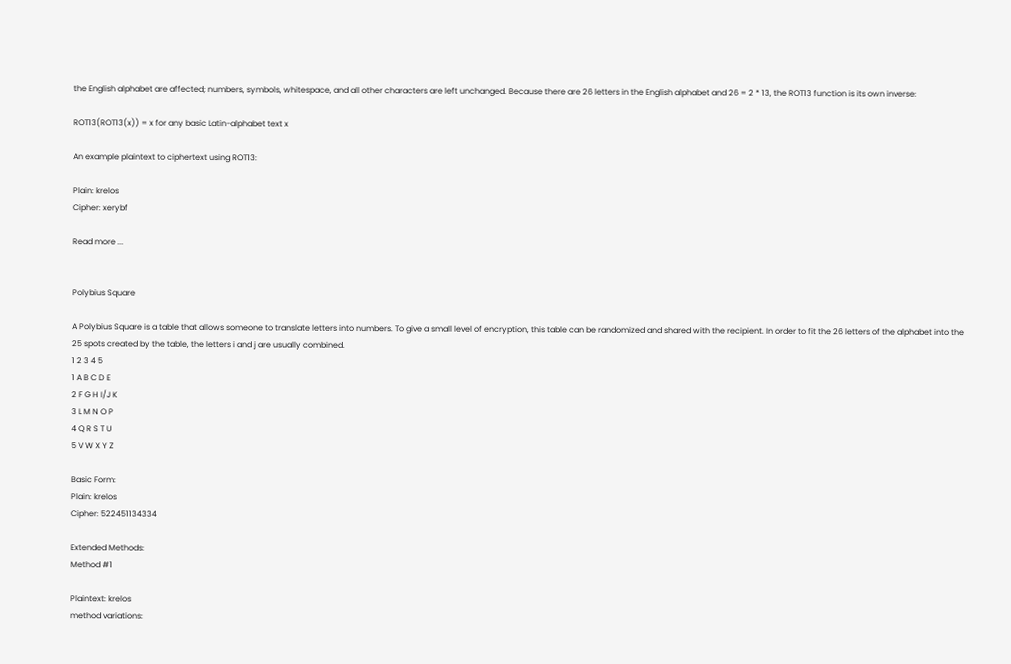the English alphabet are affected; numbers, symbols, whitespace, and all other characters are left unchanged. Because there are 26 letters in the English alphabet and 26 = 2 * 13, the ROT13 function is its own inverse:

ROT13(ROT13(x)) = x for any basic Latin-alphabet text x

An example plaintext to ciphertext using ROT13:

Plain: krelos
Cipher: xerybf

Read more ...


Polybius Square

A Polybius Square is a table that allows someone to translate letters into numbers. To give a small level of encryption, this table can be randomized and shared with the recipient. In order to fit the 26 letters of the alphabet into the 25 spots created by the table, the letters i and j are usually combined.
1 2 3 4 5
1 A B C D E
2 F G H I/J K
3 L M N O P
4 Q R S T U
5 V W X Y Z

Basic Form:
Plain: krelos
Cipher: 522451134334

Extended Methods:
Method #1

Plaintext: krelos
method variations: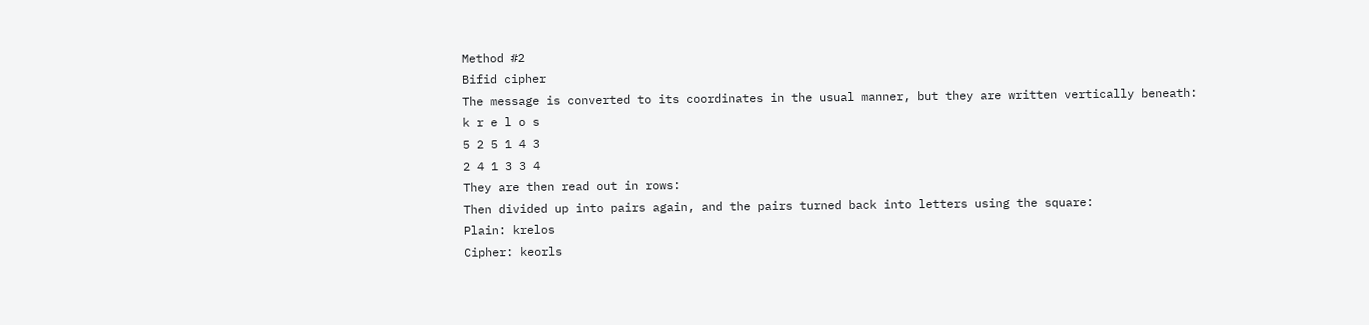Method #2
Bifid cipher
The message is converted to its coordinates in the usual manner, but they are written vertically beneath:
k r e l o s
5 2 5 1 4 3
2 4 1 3 3 4
They are then read out in rows:
Then divided up into pairs again, and the pairs turned back into letters using the square:
Plain: krelos
Cipher: keorls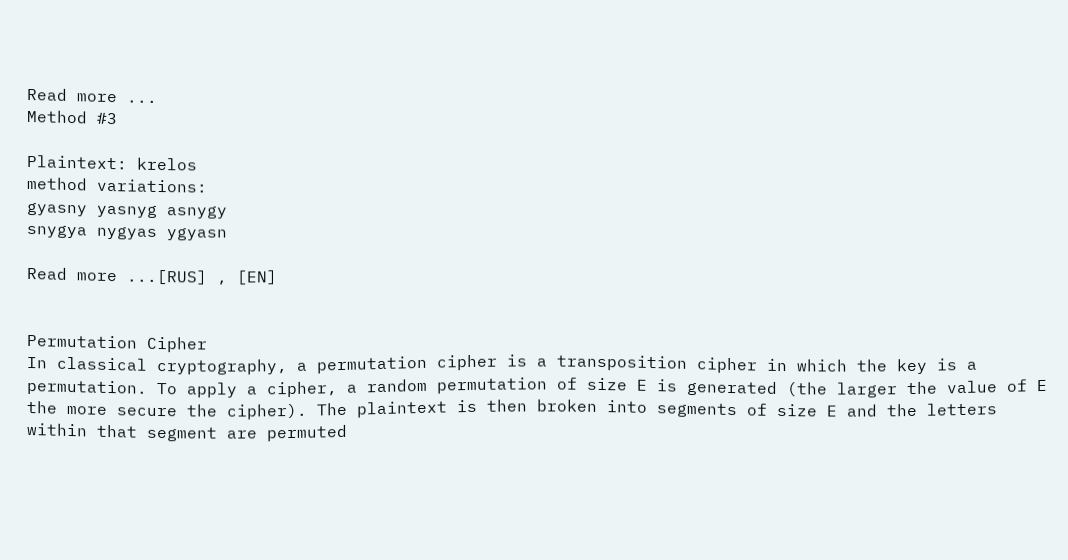Read more ...
Method #3

Plaintext: krelos
method variations:
gyasny yasnyg asnygy
snygya nygyas ygyasn

Read more ...[RUS] , [EN]


Permutation Cipher
In classical cryptography, a permutation cipher is a transposition cipher in which the key is a permutation. To apply a cipher, a random permutation of size E is generated (the larger the value of E the more secure the cipher). The plaintext is then broken into segments of size E and the letters within that segment are permuted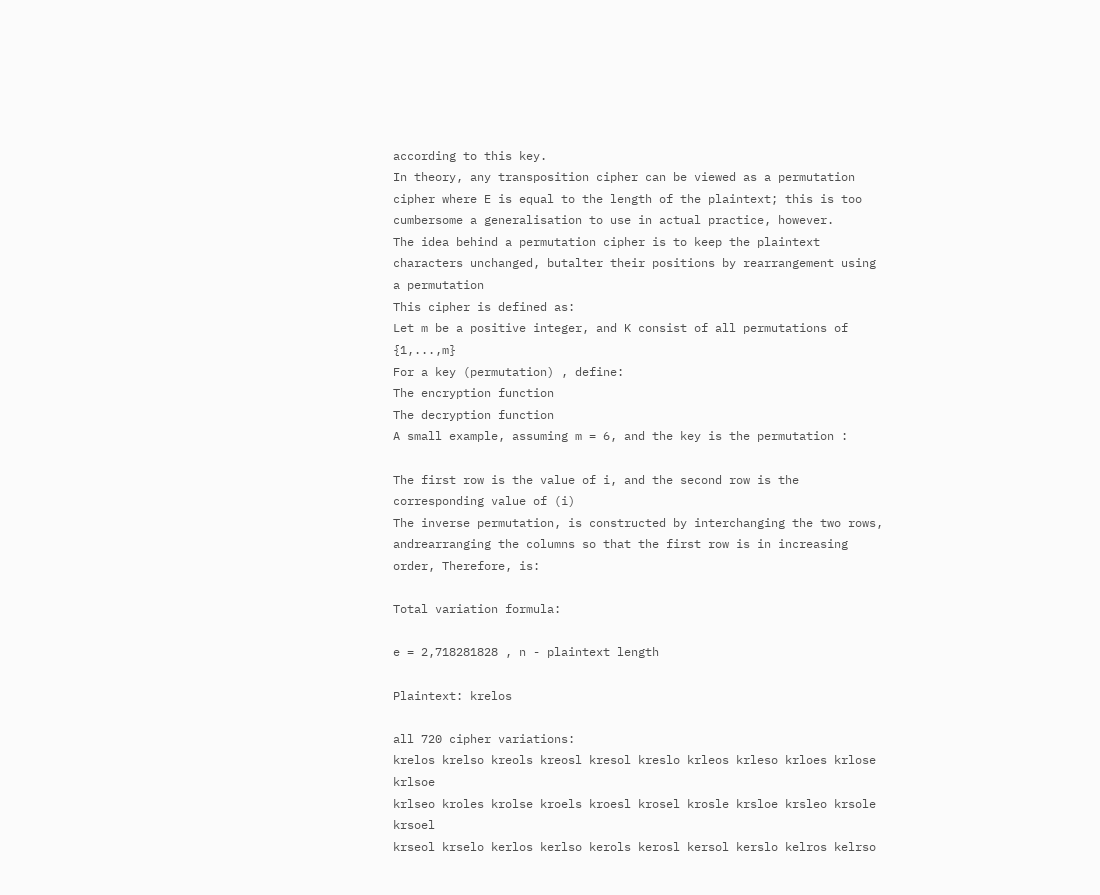according to this key.
In theory, any transposition cipher can be viewed as a permutation cipher where E is equal to the length of the plaintext; this is too cumbersome a generalisation to use in actual practice, however.
The idea behind a permutation cipher is to keep the plaintext characters unchanged, butalter their positions by rearrangement using a permutation
This cipher is defined as:
Let m be a positive integer, and K consist of all permutations of {1,...,m}
For a key (permutation) , define:
The encryption function
The decryption function
A small example, assuming m = 6, and the key is the permutation :

The first row is the value of i, and the second row is the corresponding value of (i)
The inverse permutation, is constructed by interchanging the two rows, andrearranging the columns so that the first row is in increasing order, Therefore, is:

Total variation formula:

e = 2,718281828 , n - plaintext length

Plaintext: krelos

all 720 cipher variations:
krelos krelso kreols kreosl kresol kreslo krleos krleso krloes krlose krlsoe
krlseo kroles krolse kroels kroesl krosel krosle krsloe krsleo krsole krsoel
krseol krselo kerlos kerlso kerols kerosl kersol kerslo kelros kelrso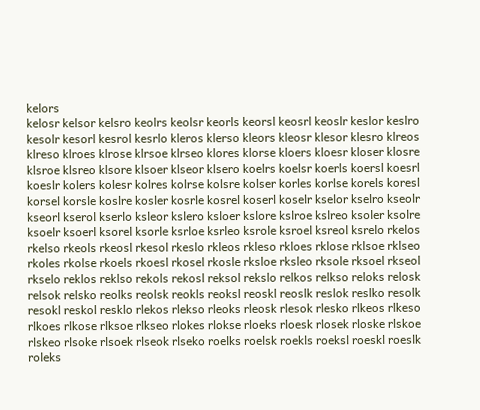kelors
kelosr kelsor kelsro keolrs keolsr keorls keorsl keosrl keoslr keslor keslro
kesolr kesorl kesrol kesrlo kleros klerso kleors kleosr klesor klesro klreos
klreso klroes klrose klrsoe klrseo klores klorse kloers kloesr kloser klosre
klsroe klsreo klsore klsoer klseor klsero koelrs koelsr koerls koersl koesrl
koeslr kolers kolesr kolres kolrse kolsre kolser korles korlse korels koresl
korsel korsle koslre kosler kosrle kosrel koserl koselr kselor kselro kseolr
kseorl kserol kserlo ksleor kslero ksloer kslore kslroe kslreo ksoler ksolre
ksoelr ksoerl ksorel ksorle ksrloe ksrleo ksrole ksroel ksreol ksrelo rkelos
rkelso rkeols rkeosl rkesol rkeslo rkleos rkleso rkloes rklose rklsoe rklseo
rkoles rkolse rkoels rkoesl rkosel rkosle rksloe rksleo rksole rksoel rkseol
rkselo reklos reklso rekols rekosl reksol rekslo relkos relkso reloks relosk
relsok relsko reolks reolsk reokls reoksl reoskl reoslk reslok reslko resolk
resokl reskol resklo rlekos rlekso rleoks rleosk rlesok rlesko rlkeos rlkeso
rlkoes rlkose rlksoe rlkseo rlokes rlokse rloeks rloesk rlosek rloske rlskoe
rlskeo rlsoke rlsoek rlseok rlseko roelks roelsk roekls roeksl roeskl roeslk
roleks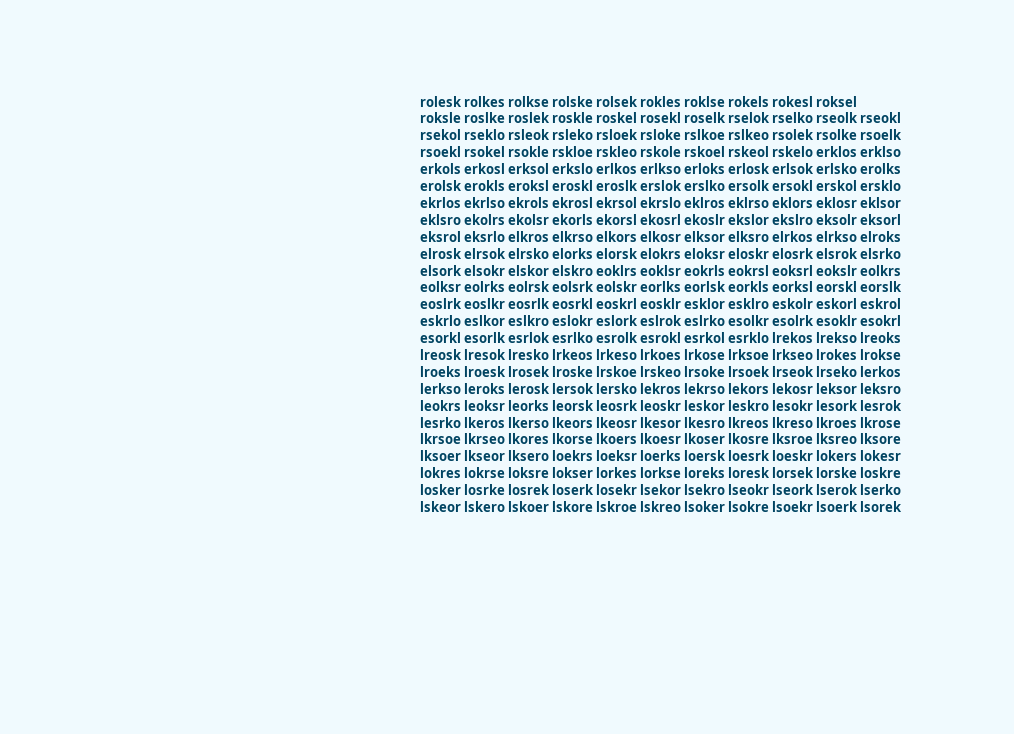rolesk rolkes rolkse rolske rolsek rokles roklse rokels rokesl roksel
roksle roslke roslek roskle roskel rosekl roselk rselok rselko rseolk rseokl
rsekol rseklo rsleok rsleko rsloek rsloke rslkoe rslkeo rsolek rsolke rsoelk
rsoekl rsokel rsokle rskloe rskleo rskole rskoel rskeol rskelo erklos erklso
erkols erkosl erksol erkslo erlkos erlkso erloks erlosk erlsok erlsko erolks
erolsk erokls eroksl eroskl eroslk erslok erslko ersolk ersokl erskol ersklo
ekrlos ekrlso ekrols ekrosl ekrsol ekrslo eklros eklrso eklors eklosr eklsor
eklsro ekolrs ekolsr ekorls ekorsl ekosrl ekoslr ekslor ekslro eksolr eksorl
eksrol eksrlo elkros elkrso elkors elkosr elksor elksro elrkos elrkso elroks
elrosk elrsok elrsko elorks elorsk elokrs eloksr eloskr elosrk elsrok elsrko
elsork elsokr elskor elskro eoklrs eoklsr eokrls eokrsl eoksrl eokslr eolkrs
eolksr eolrks eolrsk eolsrk eolskr eorlks eorlsk eorkls eorksl eorskl eorslk
eoslrk eoslkr eosrlk eosrkl eoskrl eosklr esklor esklro eskolr eskorl eskrol
eskrlo eslkor eslkro eslokr eslork eslrok eslrko esolkr esolrk esoklr esokrl
esorkl esorlk esrlok esrlko esrolk esrokl esrkol esrklo lrekos lrekso lreoks
lreosk lresok lresko lrkeos lrkeso lrkoes lrkose lrksoe lrkseo lrokes lrokse
lroeks lroesk lrosek lroske lrskoe lrskeo lrsoke lrsoek lrseok lrseko lerkos
lerkso leroks lerosk lersok lersko lekros lekrso lekors lekosr leksor leksro
leokrs leoksr leorks leorsk leosrk leoskr leskor leskro lesokr lesork lesrok
lesrko lkeros lkerso lkeors lkeosr lkesor lkesro lkreos lkreso lkroes lkrose
lkrsoe lkrseo lkores lkorse lkoers lkoesr lkoser lkosre lksroe lksreo lksore
lksoer lkseor lksero loekrs loeksr loerks loersk loesrk loeskr lokers lokesr
lokres lokrse loksre lokser lorkes lorkse loreks loresk lorsek lorske loskre
losker losrke losrek loserk losekr lsekor lsekro lseokr lseork lserok lserko
lskeor lskero lskoer lskore lskroe lskreo lsoker lsokre lsoekr lsoerk lsorek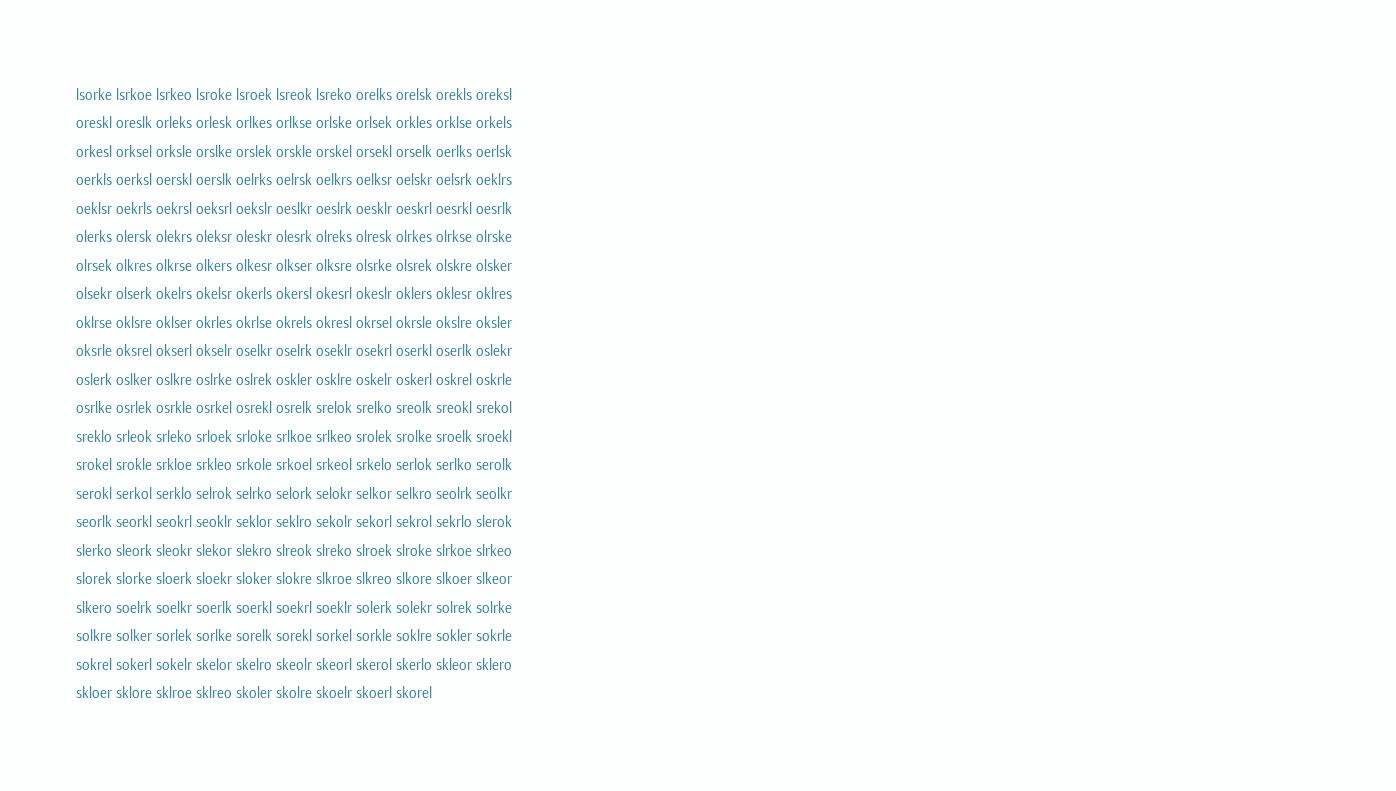lsorke lsrkoe lsrkeo lsroke lsroek lsreok lsreko orelks orelsk orekls oreksl
oreskl oreslk orleks orlesk orlkes orlkse orlske orlsek orkles orklse orkels
orkesl orksel orksle orslke orslek orskle orskel orsekl orselk oerlks oerlsk
oerkls oerksl oerskl oerslk oelrks oelrsk oelkrs oelksr oelskr oelsrk oeklrs
oeklsr oekrls oekrsl oeksrl oekslr oeslkr oeslrk oesklr oeskrl oesrkl oesrlk
olerks olersk olekrs oleksr oleskr olesrk olreks olresk olrkes olrkse olrske
olrsek olkres olkrse olkers olkesr olkser olksre olsrke olsrek olskre olsker
olsekr olserk okelrs okelsr okerls okersl okesrl okeslr oklers oklesr oklres
oklrse oklsre oklser okrles okrlse okrels okresl okrsel okrsle okslre oksler
oksrle oksrel okserl okselr oselkr oselrk oseklr osekrl oserkl oserlk oslekr
oslerk oslker oslkre oslrke oslrek oskler osklre oskelr oskerl oskrel oskrle
osrlke osrlek osrkle osrkel osrekl osrelk srelok srelko sreolk sreokl srekol
sreklo srleok srleko srloek srloke srlkoe srlkeo srolek srolke sroelk sroekl
srokel srokle srkloe srkleo srkole srkoel srkeol srkelo serlok serlko serolk
serokl serkol serklo selrok selrko selork selokr selkor selkro seolrk seolkr
seorlk seorkl seokrl seoklr seklor seklro sekolr sekorl sekrol sekrlo slerok
slerko sleork sleokr slekor slekro slreok slreko slroek slroke slrkoe slrkeo
slorek slorke sloerk sloekr sloker slokre slkroe slkreo slkore slkoer slkeor
slkero soelrk soelkr soerlk soerkl soekrl soeklr solerk solekr solrek solrke
solkre solker sorlek sorlke sorelk sorekl sorkel sorkle soklre sokler sokrle
sokrel sokerl sokelr skelor skelro skeolr skeorl skerol skerlo skleor sklero
skloer sklore sklroe sklreo skoler skolre skoelr skoerl skorel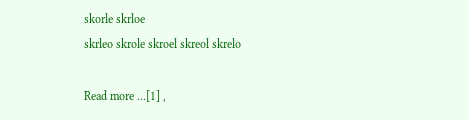skorle skrloe
skrleo skrole skroel skreol skrelo

Read more ...[1] ,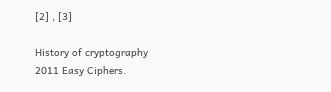[2] , [3]

History of cryptography
2011 Easy Ciphers.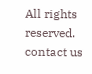All rights reserved. contact us